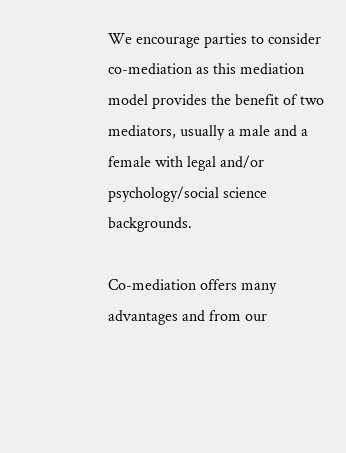We encourage parties to consider co-mediation as this mediation model provides the benefit of two mediators, usually a male and a female with legal and/or psychology/social science backgrounds.

Co-mediation offers many advantages and from our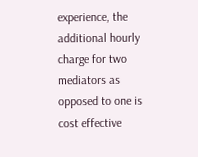experience, the additional hourly charge for two mediators as opposed to one is cost effective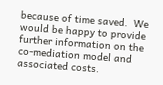because of time saved.  We would be happy to provide further information on the co-mediation model and associated costs.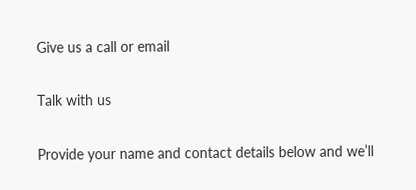Give us a call or email

Talk with us

Provide your name and contact details below and we’ll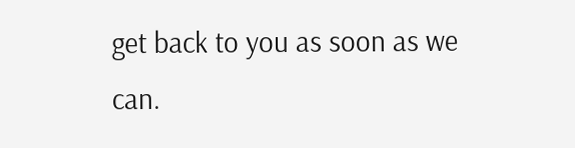get back to you as soon as we can.